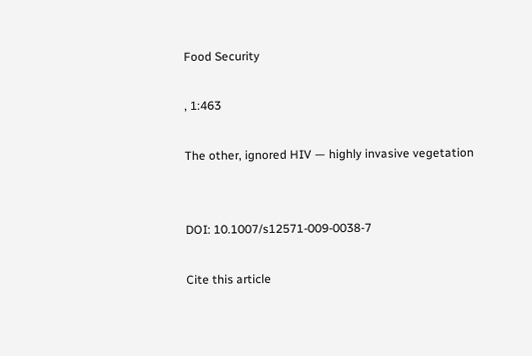Food Security

, 1:463

The other, ignored HIV — highly invasive vegetation


DOI: 10.1007/s12571-009-0038-7

Cite this article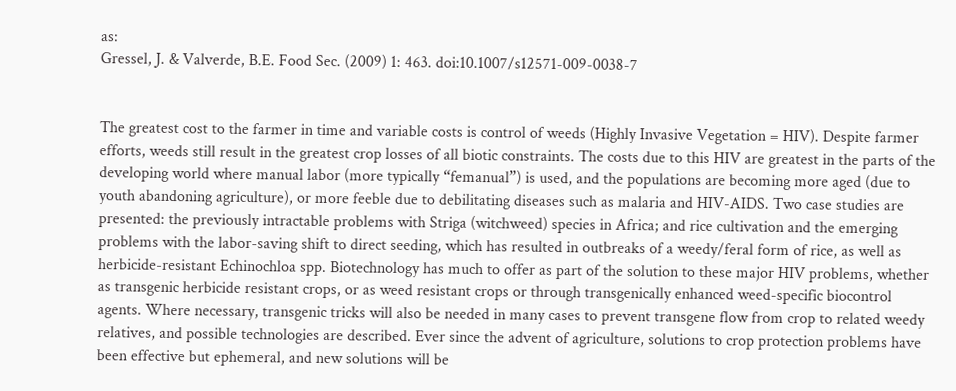as:
Gressel, J. & Valverde, B.E. Food Sec. (2009) 1: 463. doi:10.1007/s12571-009-0038-7


The greatest cost to the farmer in time and variable costs is control of weeds (Highly Invasive Vegetation = HIV). Despite farmer efforts, weeds still result in the greatest crop losses of all biotic constraints. The costs due to this HIV are greatest in the parts of the developing world where manual labor (more typically “femanual”) is used, and the populations are becoming more aged (due to youth abandoning agriculture), or more feeble due to debilitating diseases such as malaria and HIV-AIDS. Two case studies are presented: the previously intractable problems with Striga (witchweed) species in Africa; and rice cultivation and the emerging problems with the labor-saving shift to direct seeding, which has resulted in outbreaks of a weedy/feral form of rice, as well as herbicide-resistant Echinochloa spp. Biotechnology has much to offer as part of the solution to these major HIV problems, whether as transgenic herbicide resistant crops, or as weed resistant crops or through transgenically enhanced weed-specific biocontrol agents. Where necessary, transgenic tricks will also be needed in many cases to prevent transgene flow from crop to related weedy relatives, and possible technologies are described. Ever since the advent of agriculture, solutions to crop protection problems have been effective but ephemeral, and new solutions will be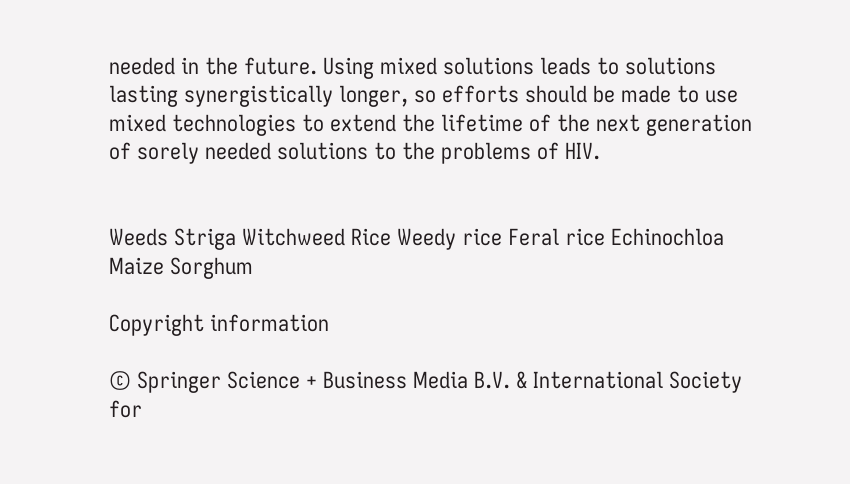needed in the future. Using mixed solutions leads to solutions lasting synergistically longer, so efforts should be made to use mixed technologies to extend the lifetime of the next generation of sorely needed solutions to the problems of HIV.


Weeds Striga Witchweed Rice Weedy rice Feral rice Echinochloa Maize Sorghum

Copyright information

© Springer Science + Business Media B.V. & International Society for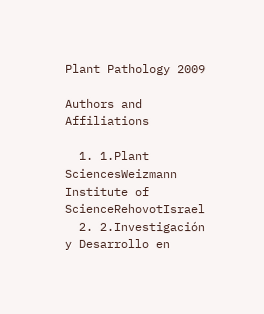Plant Pathology 2009

Authors and Affiliations

  1. 1.Plant SciencesWeizmann Institute of ScienceRehovotIsrael
  2. 2.Investigación y Desarrollo en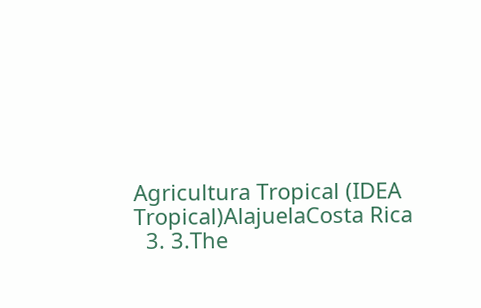Agricultura Tropical (IDEA Tropical)AlajuelaCosta Rica
  3. 3.The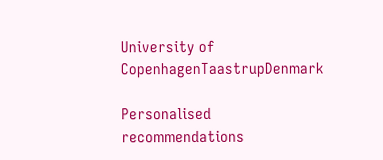University of CopenhagenTaastrupDenmark

Personalised recommendations